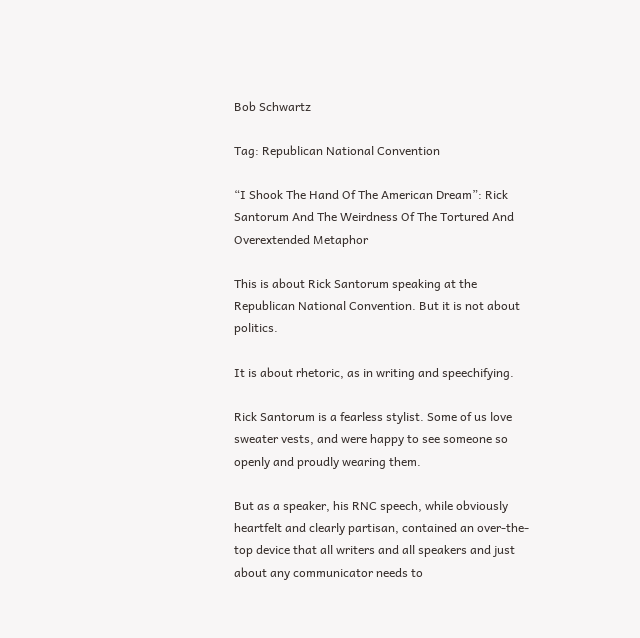Bob Schwartz

Tag: Republican National Convention

“I Shook The Hand Of The American Dream”: Rick Santorum And The Weirdness Of The Tortured And Overextended Metaphor

This is about Rick Santorum speaking at the Republican National Convention. But it is not about politics.

It is about rhetoric, as in writing and speechifying.

Rick Santorum is a fearless stylist. Some of us love sweater vests, and were happy to see someone so openly and proudly wearing them.

But as a speaker, his RNC speech, while obviously heartfelt and clearly partisan, contained an over-the-top device that all writers and all speakers and just about any communicator needs to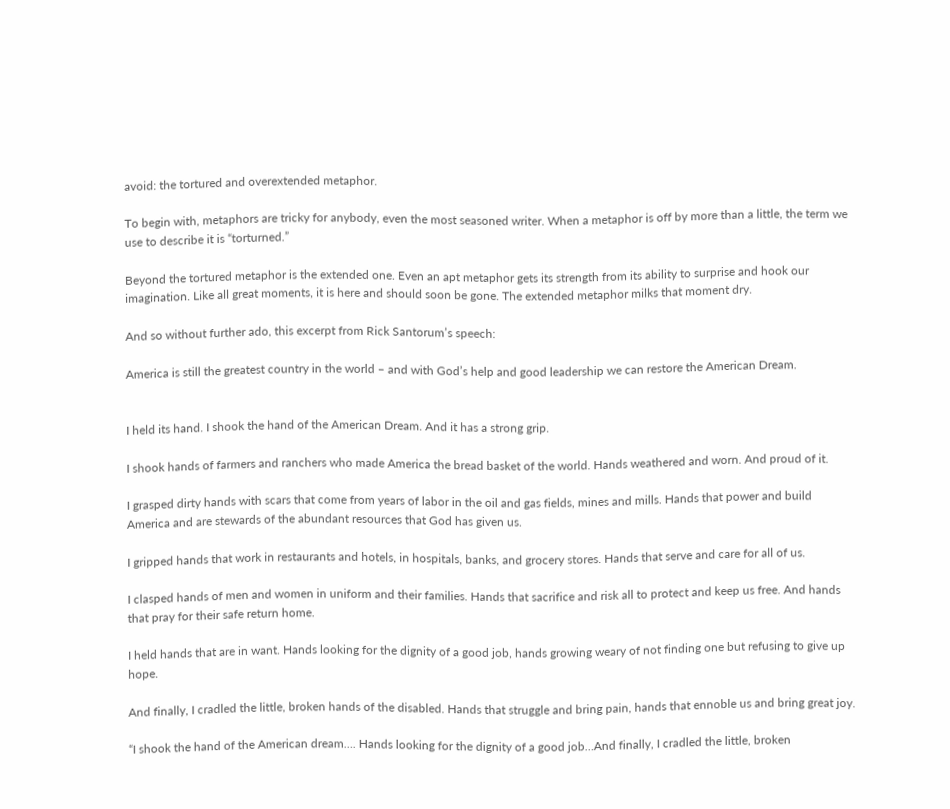avoid: the tortured and overextended metaphor.

To begin with, metaphors are tricky for anybody, even the most seasoned writer. When a metaphor is off by more than a little, the term we use to describe it is “torturned.”

Beyond the tortured metaphor is the extended one. Even an apt metaphor gets its strength from its ability to surprise and hook our imagination. Like all great moments, it is here and should soon be gone. The extended metaphor milks that moment dry.

And so without further ado, this excerpt from Rick Santorum’s speech:

America is still the greatest country in the world – and with God’s help and good leadership we can restore the American Dream.


I held its hand. I shook the hand of the American Dream. And it has a strong grip.

I shook hands of farmers and ranchers who made America the bread basket of the world. Hands weathered and worn. And proud of it.

I grasped dirty hands with scars that come from years of labor in the oil and gas fields, mines and mills. Hands that power and build America and are stewards of the abundant resources that God has given us.

I gripped hands that work in restaurants and hotels, in hospitals, banks, and grocery stores. Hands that serve and care for all of us.

I clasped hands of men and women in uniform and their families. Hands that sacrifice and risk all to protect and keep us free. And hands that pray for their safe return home.

I held hands that are in want. Hands looking for the dignity of a good job, hands growing weary of not finding one but refusing to give up hope.

And finally, I cradled the little, broken hands of the disabled. Hands that struggle and bring pain, hands that ennoble us and bring great joy.

“I shook the hand of the American dream…. Hands looking for the dignity of a good job…And finally, I cradled the little, broken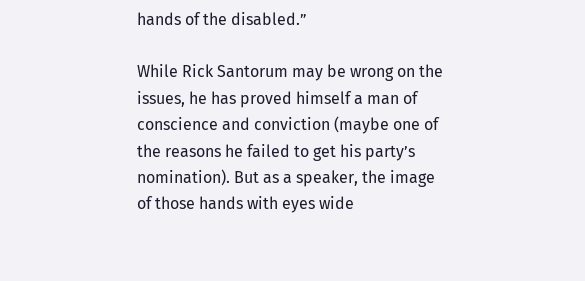hands of the disabled.”

While Rick Santorum may be wrong on the issues, he has proved himself a man of conscience and conviction (maybe one of the reasons he failed to get his party’s nomination). But as a speaker, the image of those hands with eyes wide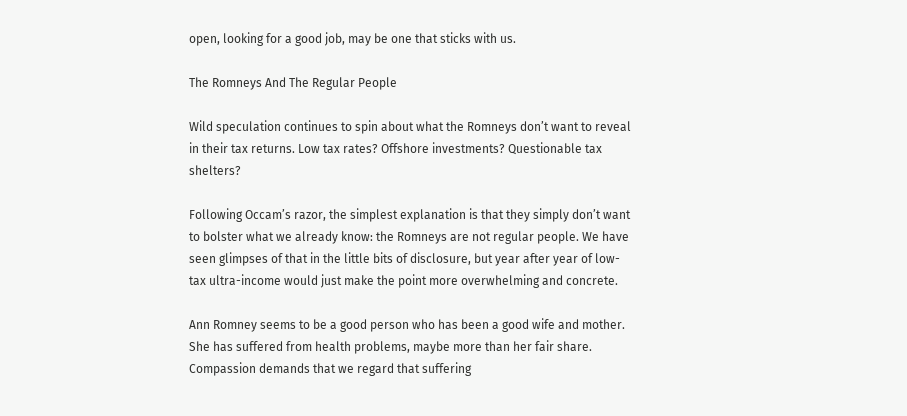open, looking for a good job, may be one that sticks with us.

The Romneys And The Regular People

Wild speculation continues to spin about what the Romneys don’t want to reveal in their tax returns. Low tax rates? Offshore investments? Questionable tax shelters?

Following Occam’s razor, the simplest explanation is that they simply don’t want to bolster what we already know: the Romneys are not regular people. We have seen glimpses of that in the little bits of disclosure, but year after year of low-tax ultra-income would just make the point more overwhelming and concrete.

Ann Romney seems to be a good person who has been a good wife and mother. She has suffered from health problems, maybe more than her fair share. Compassion demands that we regard that suffering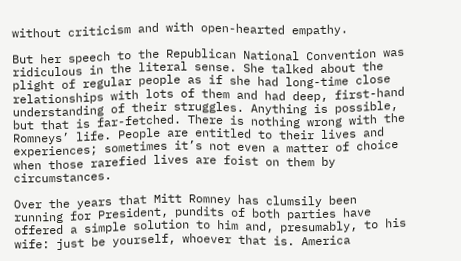without criticism and with open-hearted empathy.

But her speech to the Republican National Convention was ridiculous in the literal sense. She talked about the plight of regular people as if she had long-time close relationships with lots of them and had deep, first-hand understanding of their struggles. Anything is possible, but that is far-fetched. There is nothing wrong with the Romneys’ life. People are entitled to their lives and experiences; sometimes it’s not even a matter of choice when those rarefied lives are foist on them by circumstances.

Over the years that Mitt Romney has clumsily been running for President, pundits of both parties have offered a simple solution to him and, presumably, to his wife: just be yourself, whoever that is. America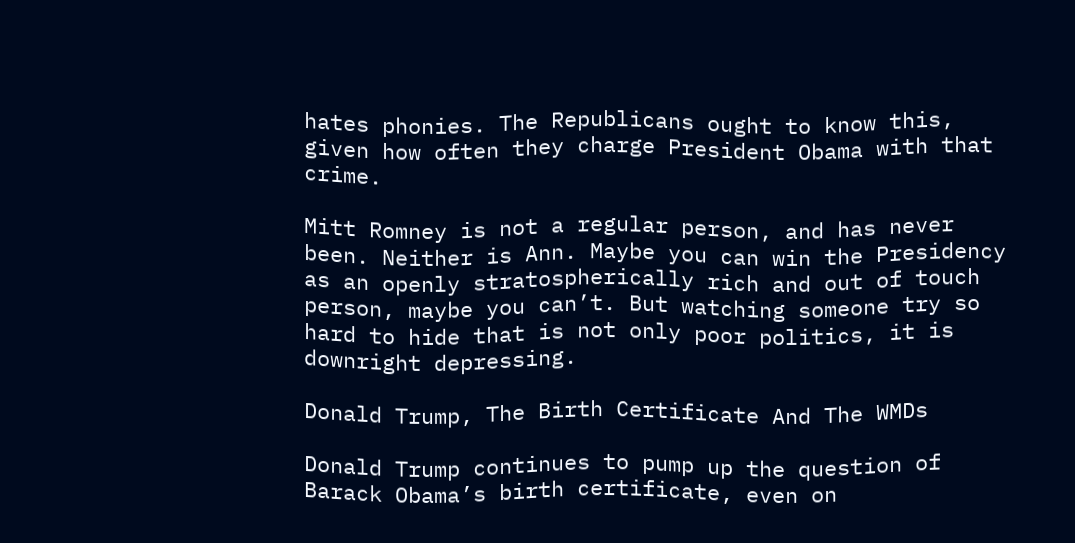hates phonies. The Republicans ought to know this, given how often they charge President Obama with that crime.

Mitt Romney is not a regular person, and has never been. Neither is Ann. Maybe you can win the Presidency as an openly stratospherically rich and out of touch person, maybe you can’t. But watching someone try so hard to hide that is not only poor politics, it is downright depressing.

Donald Trump, The Birth Certificate And The WMDs

Donald Trump continues to pump up the question of Barack Obama’s birth certificate, even on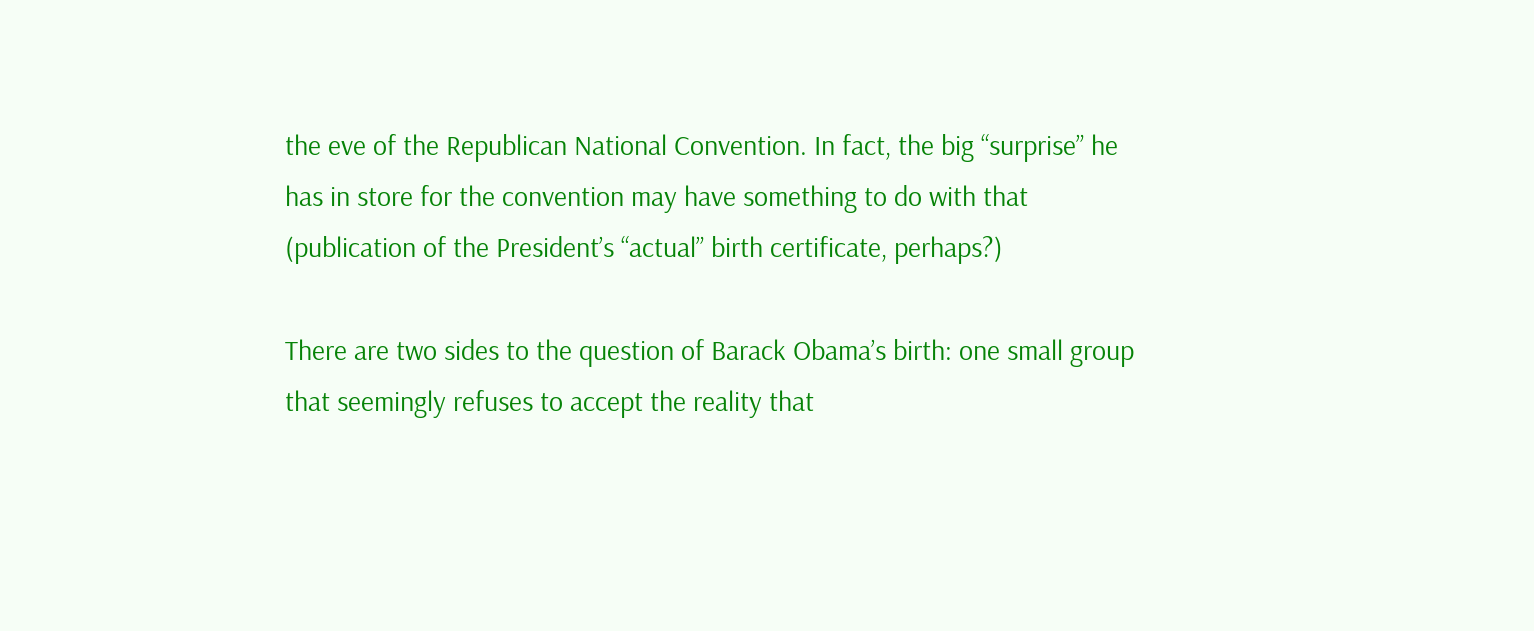the eve of the Republican National Convention. In fact, the big “surprise” he has in store for the convention may have something to do with that (publication of the President’s “actual” birth certificate, perhaps?)

There are two sides to the question of Barack Obama’s birth: one small group that seemingly refuses to accept the reality that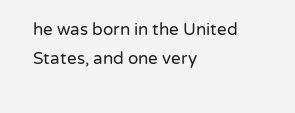he was born in the United States, and one very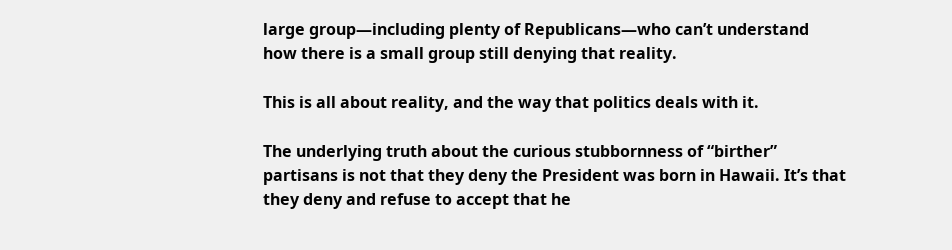large group—including plenty of Republicans—who can’t understand how there is a small group still denying that reality.

This is all about reality, and the way that politics deals with it.

The underlying truth about the curious stubbornness of “birther” partisans is not that they deny the President was born in Hawaii. It’s that they deny and refuse to accept that he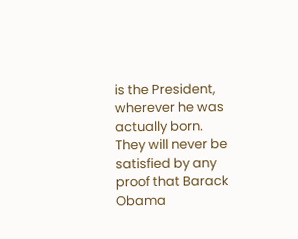is the President, wherever he was actually born. They will never be satisfied by any proof that Barack Obama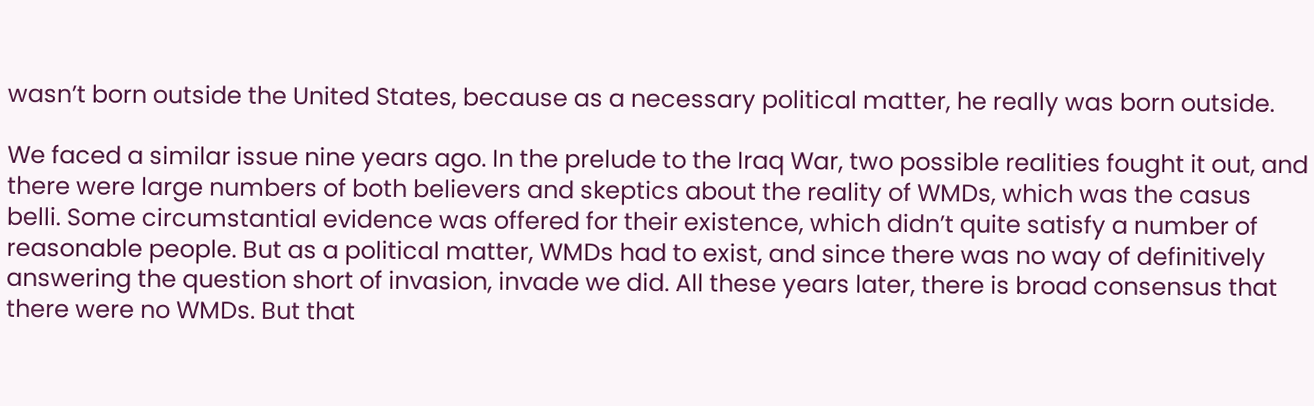wasn’t born outside the United States, because as a necessary political matter, he really was born outside.

We faced a similar issue nine years ago. In the prelude to the Iraq War, two possible realities fought it out, and there were large numbers of both believers and skeptics about the reality of WMDs, which was the casus belli. Some circumstantial evidence was offered for their existence, which didn’t quite satisfy a number of reasonable people. But as a political matter, WMDs had to exist, and since there was no way of definitively answering the question short of invasion, invade we did. All these years later, there is broad consensus that there were no WMDs. But that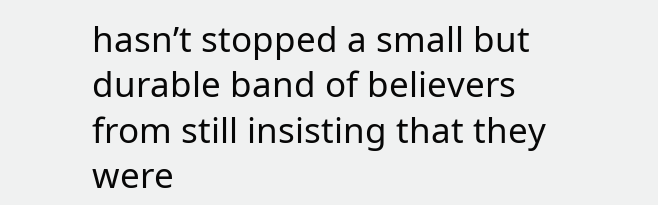hasn’t stopped a small but durable band of believers from still insisting that they were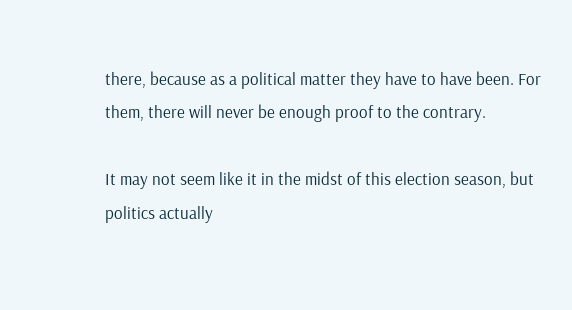there, because as a political matter they have to have been. For them, there will never be enough proof to the contrary.

It may not seem like it in the midst of this election season, but politics actually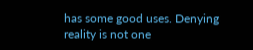has some good uses. Denying reality is not one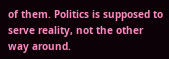of them. Politics is supposed to serve reality, not the other way around.